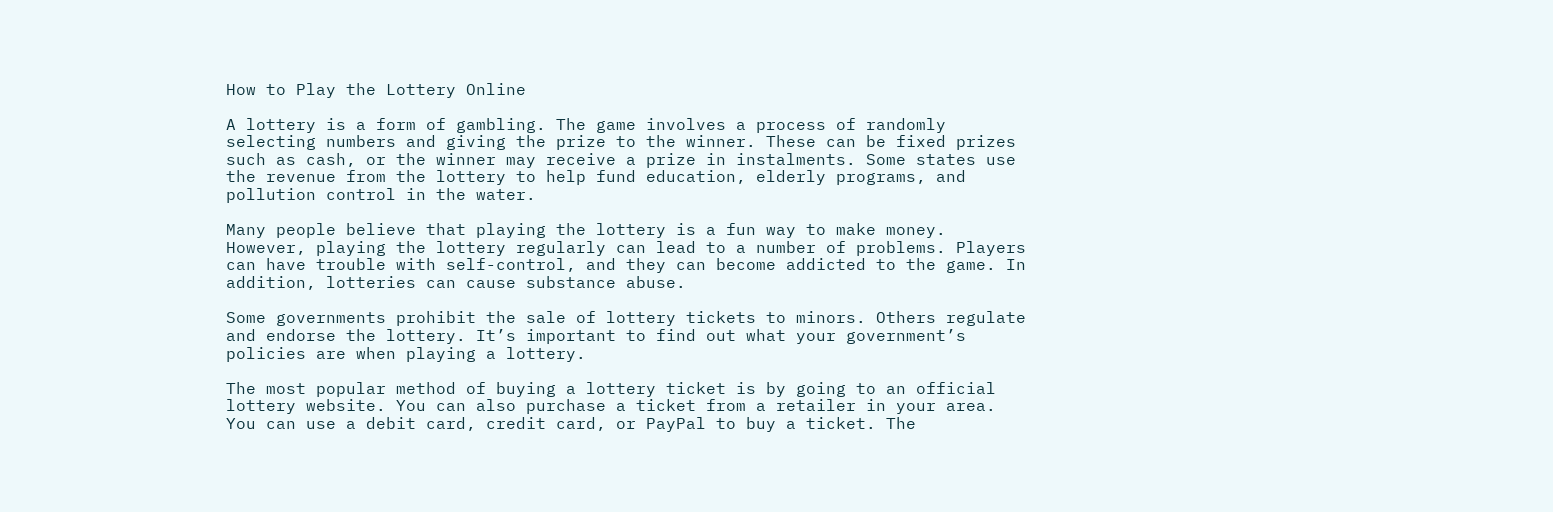How to Play the Lottery Online

A lottery is a form of gambling. The game involves a process of randomly selecting numbers and giving the prize to the winner. These can be fixed prizes such as cash, or the winner may receive a prize in instalments. Some states use the revenue from the lottery to help fund education, elderly programs, and pollution control in the water.

Many people believe that playing the lottery is a fun way to make money. However, playing the lottery regularly can lead to a number of problems. Players can have trouble with self-control, and they can become addicted to the game. In addition, lotteries can cause substance abuse.

Some governments prohibit the sale of lottery tickets to minors. Others regulate and endorse the lottery. It’s important to find out what your government’s policies are when playing a lottery.

The most popular method of buying a lottery ticket is by going to an official lottery website. You can also purchase a ticket from a retailer in your area. You can use a debit card, credit card, or PayPal to buy a ticket. The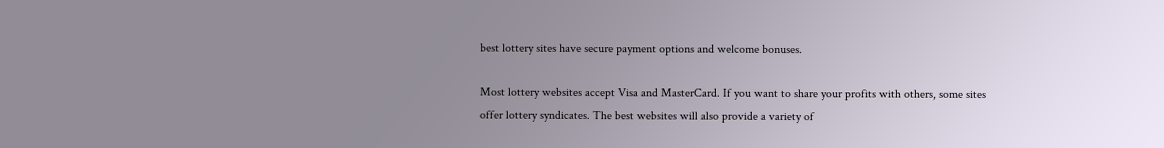best lottery sites have secure payment options and welcome bonuses.

Most lottery websites accept Visa and MasterCard. If you want to share your profits with others, some sites offer lottery syndicates. The best websites will also provide a variety of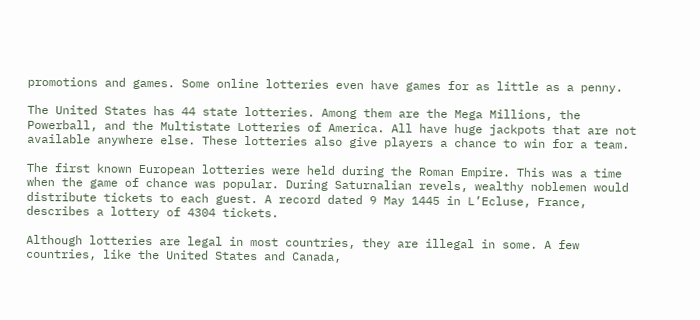promotions and games. Some online lotteries even have games for as little as a penny.

The United States has 44 state lotteries. Among them are the Mega Millions, the Powerball, and the Multistate Lotteries of America. All have huge jackpots that are not available anywhere else. These lotteries also give players a chance to win for a team.

The first known European lotteries were held during the Roman Empire. This was a time when the game of chance was popular. During Saturnalian revels, wealthy noblemen would distribute tickets to each guest. A record dated 9 May 1445 in L’Ecluse, France, describes a lottery of 4304 tickets.

Although lotteries are legal in most countries, they are illegal in some. A few countries, like the United States and Canada,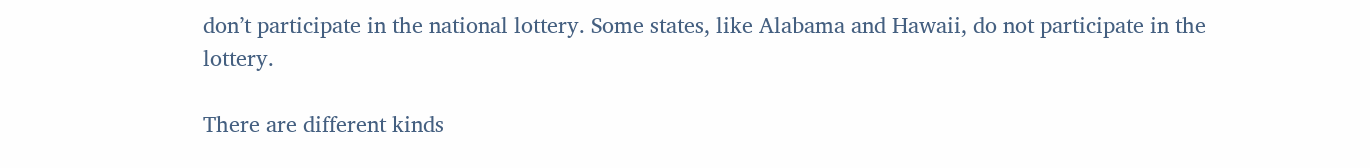don’t participate in the national lottery. Some states, like Alabama and Hawaii, do not participate in the lottery.

There are different kinds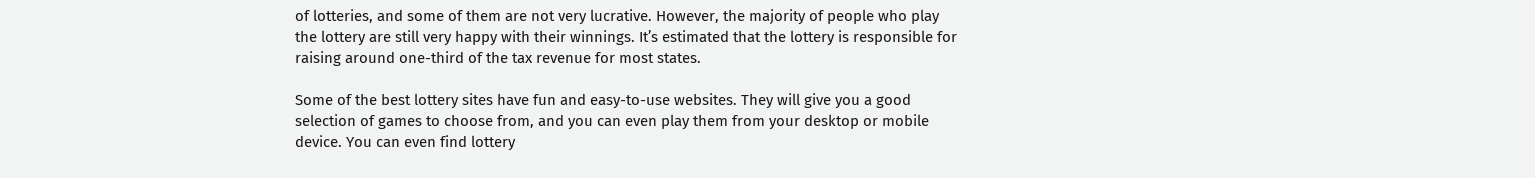of lotteries, and some of them are not very lucrative. However, the majority of people who play the lottery are still very happy with their winnings. It’s estimated that the lottery is responsible for raising around one-third of the tax revenue for most states.

Some of the best lottery sites have fun and easy-to-use websites. They will give you a good selection of games to choose from, and you can even play them from your desktop or mobile device. You can even find lottery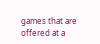games that are offered at a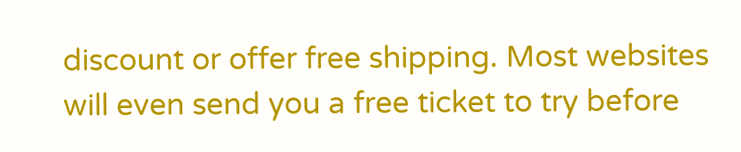discount or offer free shipping. Most websites will even send you a free ticket to try before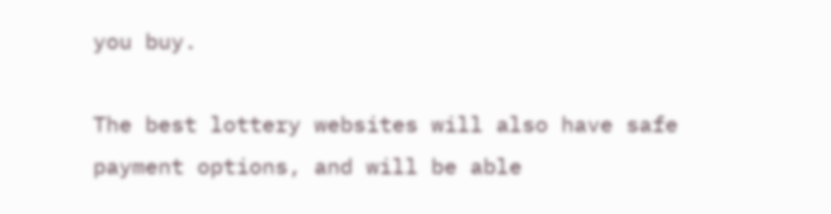you buy.

The best lottery websites will also have safe payment options, and will be able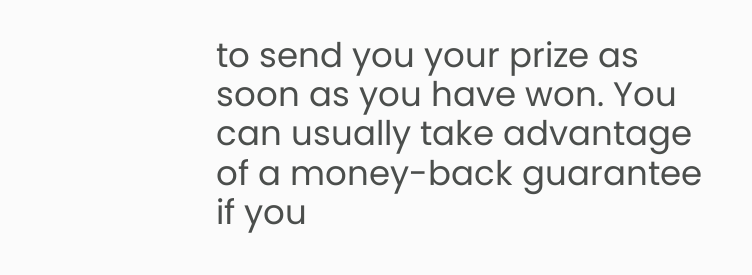to send you your prize as soon as you have won. You can usually take advantage of a money-back guarantee if you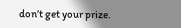don’t get your prize.